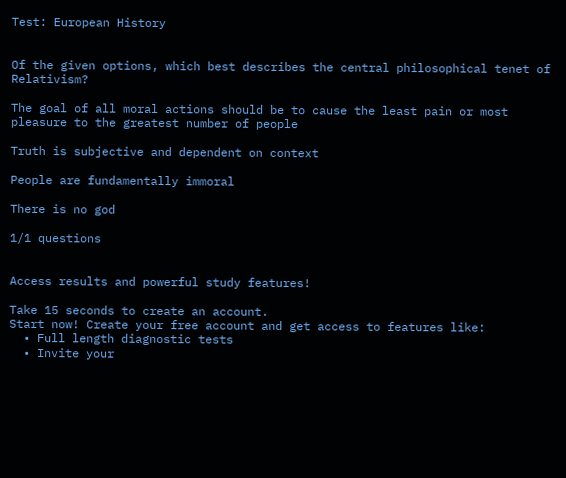Test: European History


Of the given options, which best describes the central philosophical tenet of Relativism?

The goal of all moral actions should be to cause the least pain or most pleasure to the greatest number of people

Truth is subjective and dependent on context

People are fundamentally immoral

There is no god

1/1 questions


Access results and powerful study features!

Take 15 seconds to create an account.
Start now! Create your free account and get access to features like:
  • Full length diagnostic tests
  • Invite your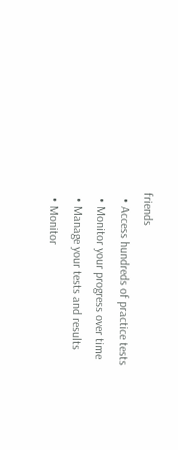friends
  • Access hundreds of practice tests
  • Monitor your progress over time
  • Manage your tests and results
  • Monitor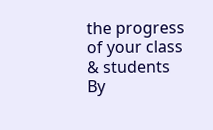the progress of your class & students
By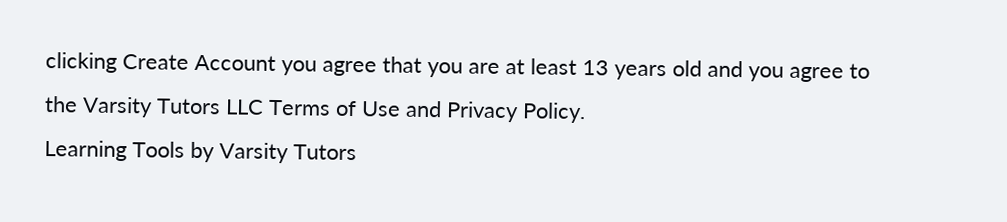clicking Create Account you agree that you are at least 13 years old and you agree to the Varsity Tutors LLC Terms of Use and Privacy Policy.
Learning Tools by Varsity Tutors